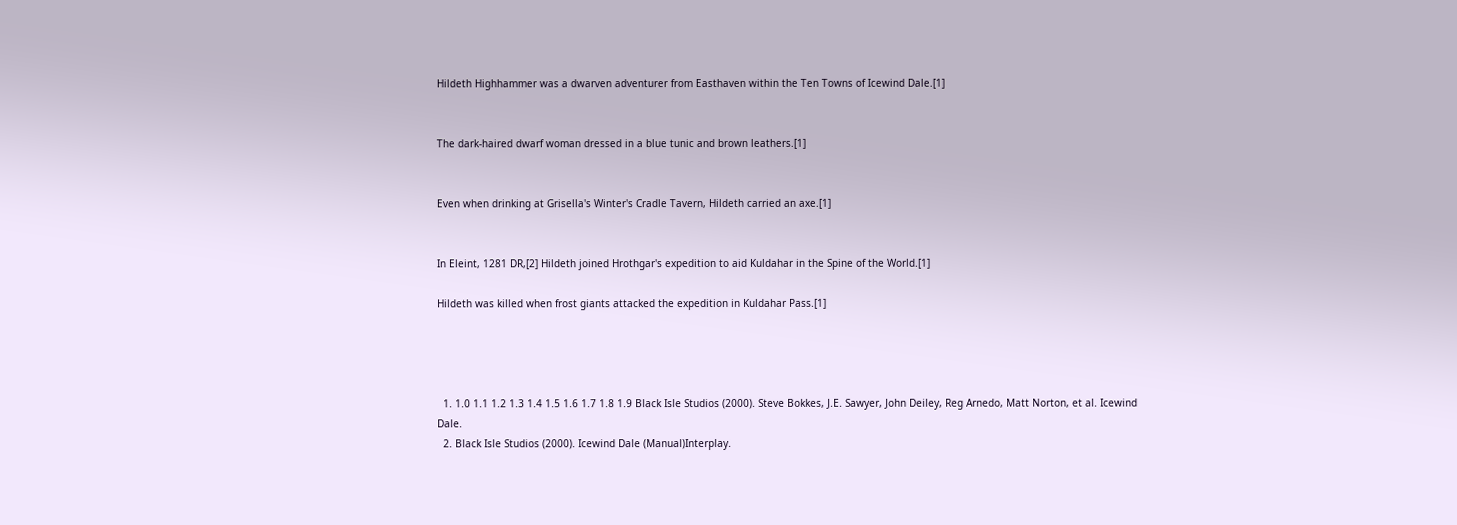Hildeth Highhammer was a dwarven adventurer from Easthaven within the Ten Towns of Icewind Dale.[1]


The dark-haired dwarf woman dressed in a blue tunic and brown leathers.[1]


Even when drinking at Grisella's Winter's Cradle Tavern, Hildeth carried an axe.[1]


In Eleint, 1281 DR,[2] Hildeth joined Hrothgar's expedition to aid Kuldahar in the Spine of the World.[1]

Hildeth was killed when frost giants attacked the expedition in Kuldahar Pass.[1]




  1. 1.0 1.1 1.2 1.3 1.4 1.5 1.6 1.7 1.8 1.9 Black Isle Studios (2000). Steve Bokkes, J.E. Sawyer, John Deiley, Reg Arnedo, Matt Norton, et al. Icewind Dale.
  2. Black Isle Studios (2000). Icewind Dale (Manual)Interplay.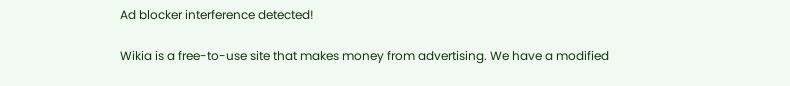Ad blocker interference detected!

Wikia is a free-to-use site that makes money from advertising. We have a modified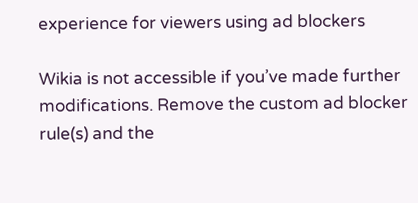experience for viewers using ad blockers

Wikia is not accessible if you’ve made further modifications. Remove the custom ad blocker rule(s) and the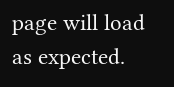page will load as expected.